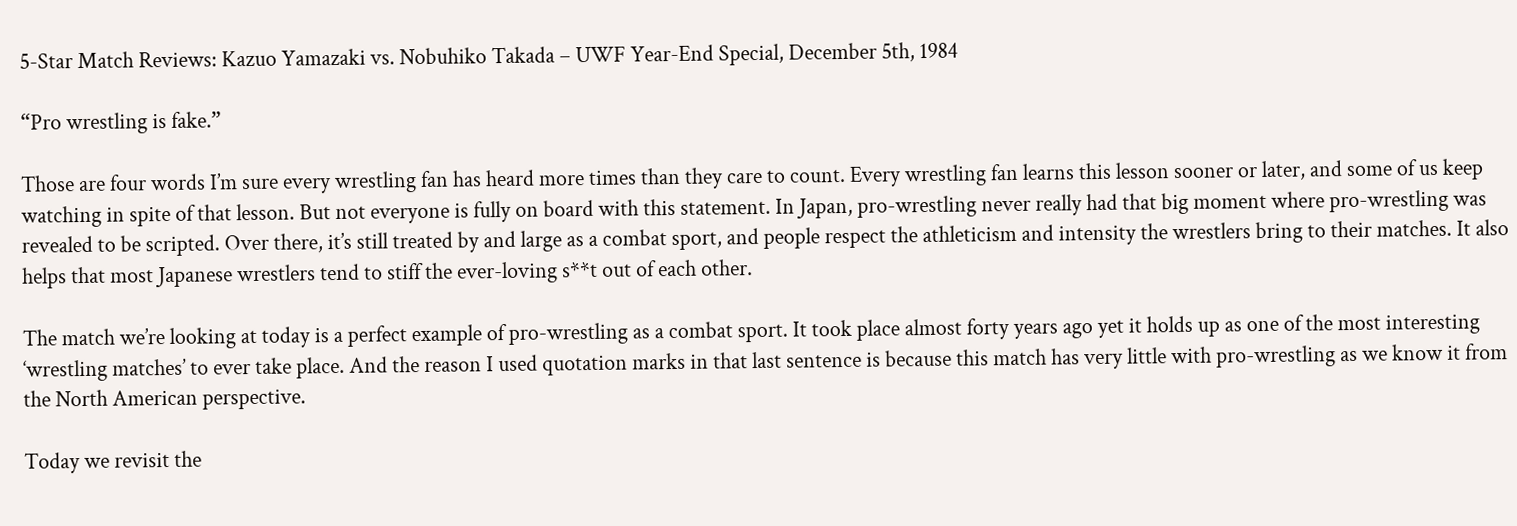5-Star Match Reviews: Kazuo Yamazaki vs. Nobuhiko Takada – UWF Year-End Special, December 5th, 1984

“Pro wrestling is fake.”

Those are four words I’m sure every wrestling fan has heard more times than they care to count. Every wrestling fan learns this lesson sooner or later, and some of us keep watching in spite of that lesson. But not everyone is fully on board with this statement. In Japan, pro-wrestling never really had that big moment where pro-wrestling was revealed to be scripted. Over there, it’s still treated by and large as a combat sport, and people respect the athleticism and intensity the wrestlers bring to their matches. It also helps that most Japanese wrestlers tend to stiff the ever-loving s**t out of each other.

The match we’re looking at today is a perfect example of pro-wrestling as a combat sport. It took place almost forty years ago yet it holds up as one of the most interesting ‘wrestling matches’ to ever take place. And the reason I used quotation marks in that last sentence is because this match has very little with pro-wrestling as we know it from the North American perspective.

Today we revisit the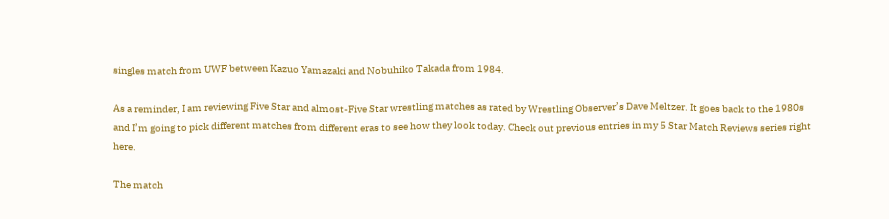singles match from UWF between Kazuo Yamazaki and Nobuhiko Takada from 1984.

As a reminder, I am reviewing Five Star and almost-Five Star wrestling matches as rated by Wrestling Observer’s Dave Meltzer. It goes back to the 1980s and I’m going to pick different matches from different eras to see how they look today. Check out previous entries in my 5 Star Match Reviews series right here.

The match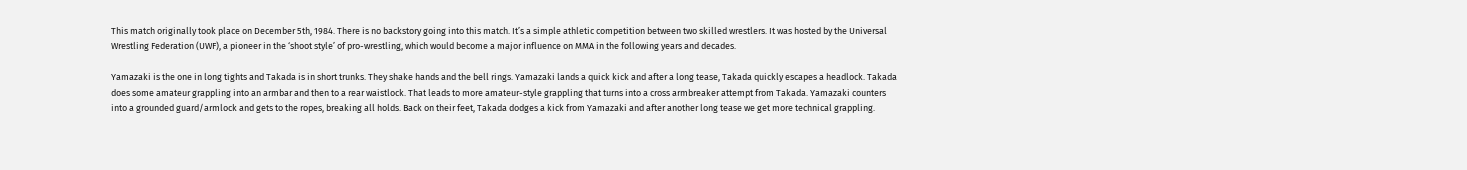This match originally took place on December 5th, 1984. There is no backstory going into this match. It’s a simple athletic competition between two skilled wrestlers. It was hosted by the Universal Wrestling Federation (UWF), a pioneer in the ‘shoot style’ of pro-wrestling, which would become a major influence on MMA in the following years and decades.

Yamazaki is the one in long tights and Takada is in short trunks. They shake hands and the bell rings. Yamazaki lands a quick kick and after a long tease, Takada quickly escapes a headlock. Takada does some amateur grappling into an armbar and then to a rear waistlock. That leads to more amateur-style grappling that turns into a cross armbreaker attempt from Takada. Yamazaki counters into a grounded guard/armlock and gets to the ropes, breaking all holds. Back on their feet, Takada dodges a kick from Yamazaki and after another long tease we get more technical grappling.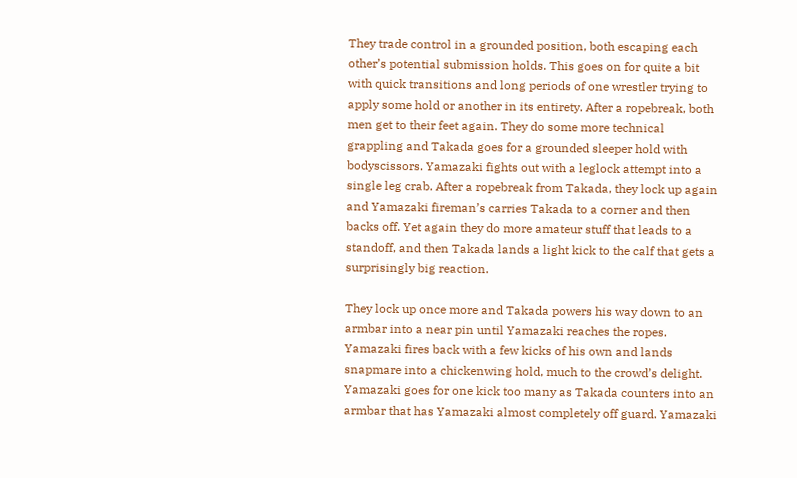They trade control in a grounded position, both escaping each other’s potential submission holds. This goes on for quite a bit with quick transitions and long periods of one wrestler trying to apply some hold or another in its entirety. After a ropebreak, both men get to their feet again. They do some more technical grappling and Takada goes for a grounded sleeper hold with bodyscissors. Yamazaki fights out with a leglock attempt into a single leg crab. After a ropebreak from Takada, they lock up again and Yamazaki fireman’s carries Takada to a corner and then backs off. Yet again they do more amateur stuff that leads to a standoff, and then Takada lands a light kick to the calf that gets a surprisingly big reaction.

They lock up once more and Takada powers his way down to an armbar into a near pin until Yamazaki reaches the ropes. Yamazaki fires back with a few kicks of his own and lands snapmare into a chickenwing hold, much to the crowd’s delight. Yamazaki goes for one kick too many as Takada counters into an armbar that has Yamazaki almost completely off guard. Yamazaki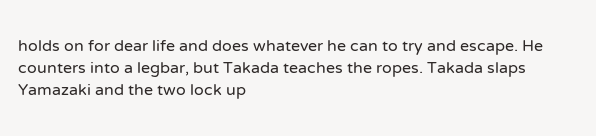holds on for dear life and does whatever he can to try and escape. He counters into a legbar, but Takada teaches the ropes. Takada slaps Yamazaki and the two lock up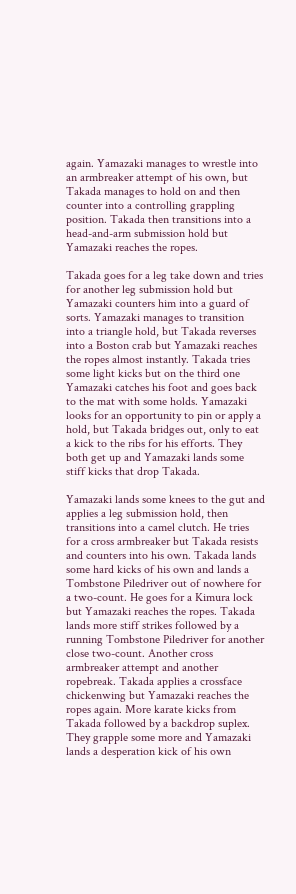again. Yamazaki manages to wrestle into an armbreaker attempt of his own, but Takada manages to hold on and then counter into a controlling grappling position. Takada then transitions into a head-and-arm submission hold but Yamazaki reaches the ropes.

Takada goes for a leg take down and tries for another leg submission hold but Yamazaki counters him into a guard of sorts. Yamazaki manages to transition into a triangle hold, but Takada reverses into a Boston crab but Yamazaki reaches the ropes almost instantly. Takada tries some light kicks but on the third one Yamazaki catches his foot and goes back to the mat with some holds. Yamazaki looks for an opportunity to pin or apply a hold, but Takada bridges out, only to eat a kick to the ribs for his efforts. They both get up and Yamazaki lands some stiff kicks that drop Takada.

Yamazaki lands some knees to the gut and applies a leg submission hold, then transitions into a camel clutch. He tries for a cross armbreaker but Takada resists and counters into his own. Takada lands some hard kicks of his own and lands a Tombstone Piledriver out of nowhere for a two-count. He goes for a Kimura lock but Yamazaki reaches the ropes. Takada lands more stiff strikes followed by a running Tombstone Piledriver for another close two-count. Another cross armbreaker attempt and another ropebreak. Takada applies a crossface chickenwing but Yamazaki reaches the ropes again. More karate kicks from Takada followed by a backdrop suplex. They grapple some more and Yamazaki lands a desperation kick of his own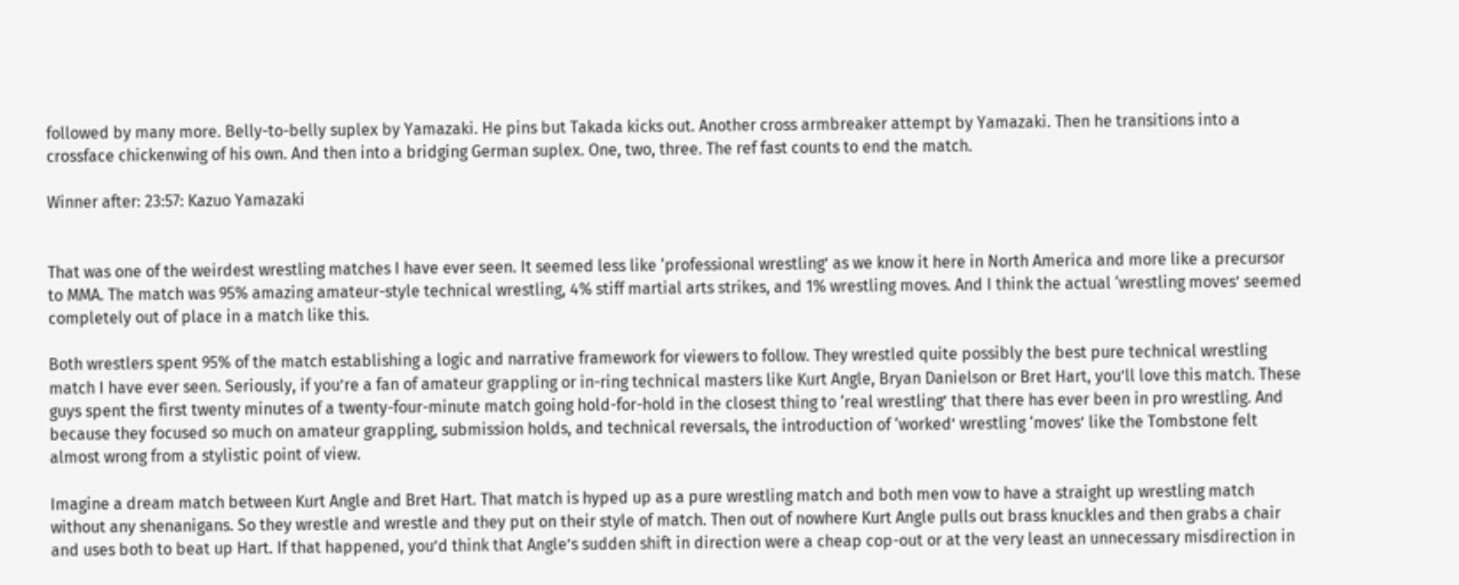followed by many more. Belly-to-belly suplex by Yamazaki. He pins but Takada kicks out. Another cross armbreaker attempt by Yamazaki. Then he transitions into a crossface chickenwing of his own. And then into a bridging German suplex. One, two, three. The ref fast counts to end the match.

Winner after: 23:57: Kazuo Yamazaki


That was one of the weirdest wrestling matches I have ever seen. It seemed less like ‘professional wrestling’ as we know it here in North America and more like a precursor to MMA. The match was 95% amazing amateur-style technical wrestling, 4% stiff martial arts strikes, and 1% wrestling moves. And I think the actual ‘wrestling moves’ seemed completely out of place in a match like this.

Both wrestlers spent 95% of the match establishing a logic and narrative framework for viewers to follow. They wrestled quite possibly the best pure technical wrestling match I have ever seen. Seriously, if you’re a fan of amateur grappling or in-ring technical masters like Kurt Angle, Bryan Danielson or Bret Hart, you’ll love this match. These guys spent the first twenty minutes of a twenty-four-minute match going hold-for-hold in the closest thing to ‘real wrestling’ that there has ever been in pro wrestling. And because they focused so much on amateur grappling, submission holds, and technical reversals, the introduction of ‘worked’ wrestling ‘moves’ like the Tombstone felt almost wrong from a stylistic point of view.

Imagine a dream match between Kurt Angle and Bret Hart. That match is hyped up as a pure wrestling match and both men vow to have a straight up wrestling match without any shenanigans. So they wrestle and wrestle and they put on their style of match. Then out of nowhere Kurt Angle pulls out brass knuckles and then grabs a chair and uses both to beat up Hart. If that happened, you’d think that Angle’s sudden shift in direction were a cheap cop-out or at the very least an unnecessary misdirection in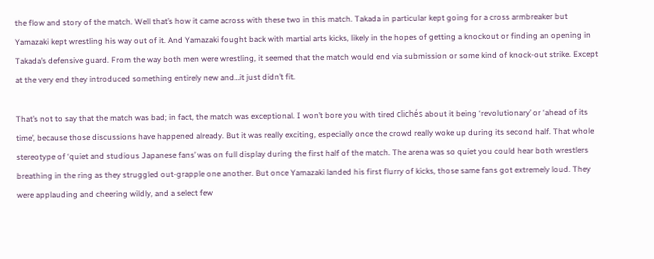the flow and story of the match. Well that’s how it came across with these two in this match. Takada in particular kept going for a cross armbreaker but Yamazaki kept wrestling his way out of it. And Yamazaki fought back with martial arts kicks, likely in the hopes of getting a knockout or finding an opening in Takada’s defensive guard. From the way both men were wrestling, it seemed that the match would end via submission or some kind of knock-out strike. Except at the very end they introduced something entirely new and…it just didn’t fit.

That’s not to say that the match was bad; in fact, the match was exceptional. I won’t bore you with tired clichés about it being ‘revolutionary’ or ‘ahead of its time’, because those discussions have happened already. But it was really exciting, especially once the crowd really woke up during its second half. That whole stereotype of ‘quiet and studious Japanese fans’ was on full display during the first half of the match. The arena was so quiet you could hear both wrestlers breathing in the ring as they struggled out-grapple one another. But once Yamazaki landed his first flurry of kicks, those same fans got extremely loud. They were applauding and cheering wildly, and a select few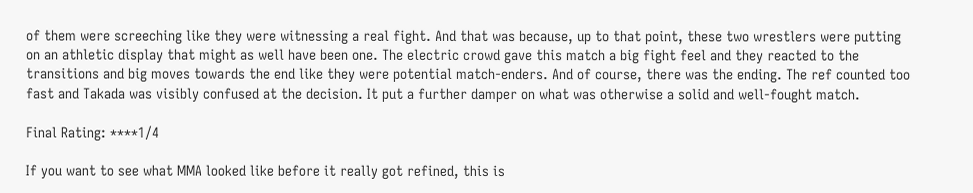of them were screeching like they were witnessing a real fight. And that was because, up to that point, these two wrestlers were putting on an athletic display that might as well have been one. The electric crowd gave this match a big fight feel and they reacted to the transitions and big moves towards the end like they were potential match-enders. And of course, there was the ending. The ref counted too fast and Takada was visibly confused at the decision. It put a further damper on what was otherwise a solid and well-fought match.

Final Rating: ****1/4

If you want to see what MMA looked like before it really got refined, this is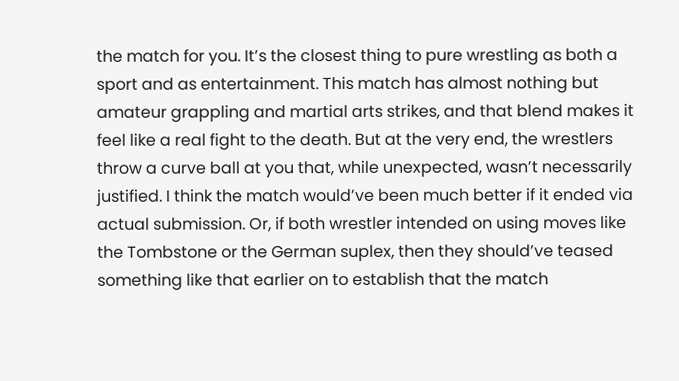the match for you. It’s the closest thing to pure wrestling as both a sport and as entertainment. This match has almost nothing but amateur grappling and martial arts strikes, and that blend makes it feel like a real fight to the death. But at the very end, the wrestlers throw a curve ball at you that, while unexpected, wasn’t necessarily justified. I think the match would’ve been much better if it ended via actual submission. Or, if both wrestler intended on using moves like the Tombstone or the German suplex, then they should’ve teased something like that earlier on to establish that the match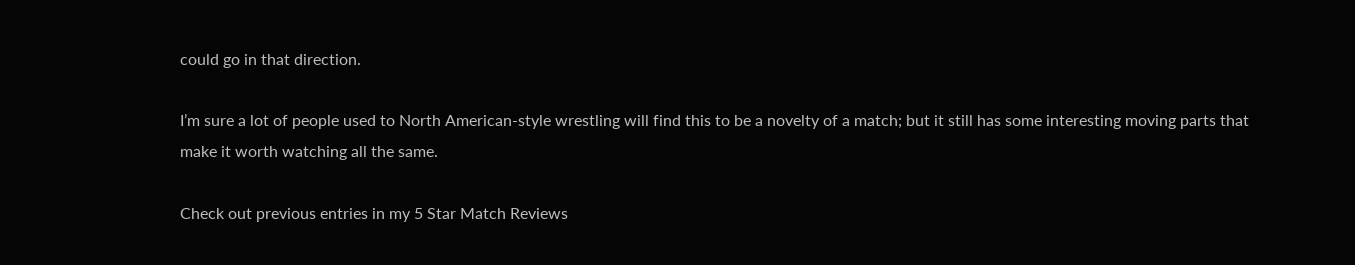could go in that direction.

I’m sure a lot of people used to North American-style wrestling will find this to be a novelty of a match; but it still has some interesting moving parts that make it worth watching all the same.

Check out previous entries in my 5 Star Match Reviews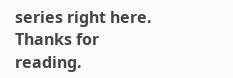series right here. Thanks for reading.